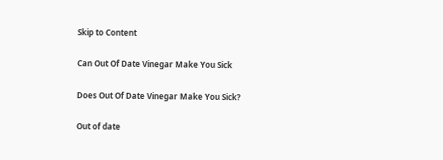Skip to Content

Can Out Of Date Vinegar Make You Sick

Does Out Of Date Vinegar Make You Sick?

Out of date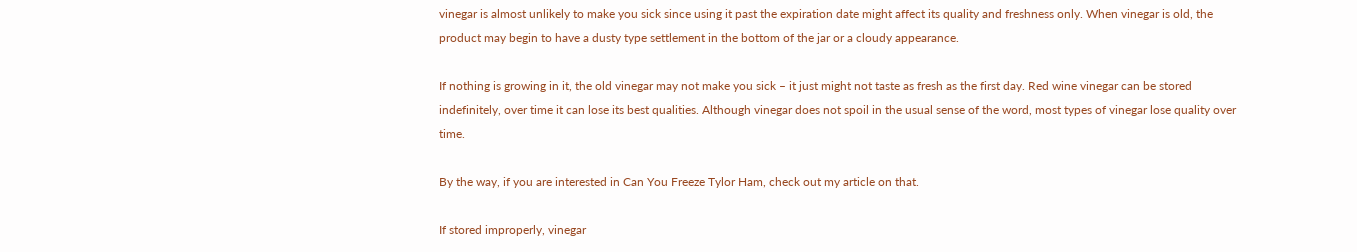vinegar is almost unlikely to make you sick since using it past the expiration date might affect its quality and freshness only. When vinegar is old, the product may begin to have a dusty type settlement in the bottom of the jar or a cloudy appearance.

If nothing is growing in it, the old vinegar may not make you sick – it just might not taste as fresh as the first day. Red wine vinegar can be stored indefinitely, over time it can lose its best qualities. Although vinegar does not spoil in the usual sense of the word, most types of vinegar lose quality over time.

By the way, if you are interested in Can You Freeze Tylor Ham, check out my article on that.

If stored improperly, vinegar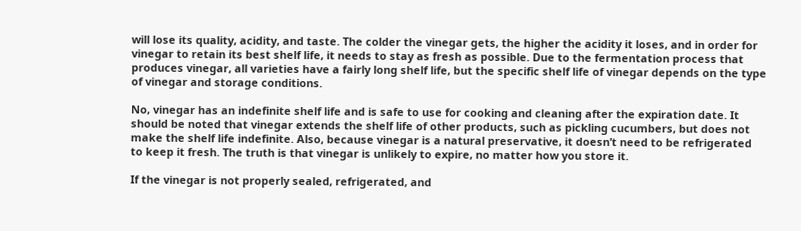will lose its quality, acidity, and taste. The colder the vinegar gets, the higher the acidity it loses, and in order for vinegar to retain its best shelf life, it needs to stay as fresh as possible. Due to the fermentation process that produces vinegar, all varieties have a fairly long shelf life, but the specific shelf life of vinegar depends on the type of vinegar and storage conditions.

No, vinegar has an indefinite shelf life and is safe to use for cooking and cleaning after the expiration date. It should be noted that vinegar extends the shelf life of other products, such as pickling cucumbers, but does not make the shelf life indefinite. Also, because vinegar is a natural preservative, it doesn’t need to be refrigerated to keep it fresh. The truth is that vinegar is unlikely to expire, no matter how you store it.

If the vinegar is not properly sealed, refrigerated, and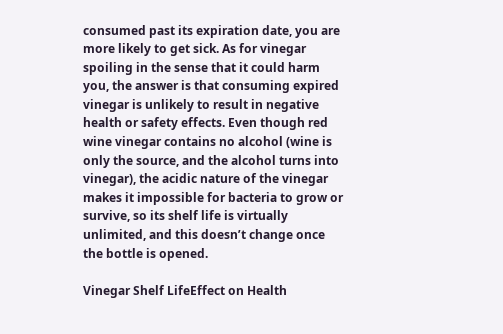consumed past its expiration date, you are more likely to get sick. As for vinegar spoiling in the sense that it could harm you, the answer is that consuming expired vinegar is unlikely to result in negative health or safety effects. Even though red wine vinegar contains no alcohol (wine is only the source, and the alcohol turns into vinegar), the acidic nature of the vinegar makes it impossible for bacteria to grow or survive, so its shelf life is virtually unlimited, and this doesn’t change once the bottle is opened.

Vinegar Shelf LifeEffect on Health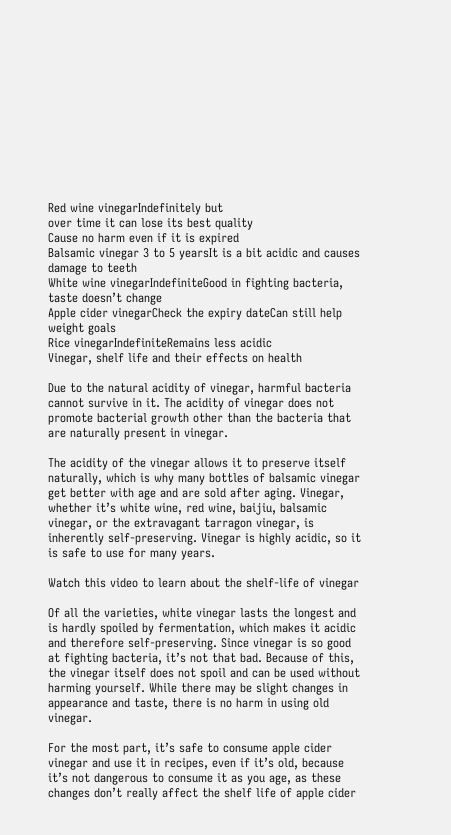Red wine vinegarIndefinitely but
over time it can lose its best quality
Cause no harm even if it is expired
Balsamic vinegar 3 to 5 yearsIt is a bit acidic and causes damage to teeth
White wine vinegarIndefiniteGood in fighting bacteria, taste doesn’t change
Apple cider vinegarCheck the expiry dateCan still help weight goals
Rice vinegarIndefiniteRemains less acidic
Vinegar, shelf life and their effects on health

Due to the natural acidity of vinegar, harmful bacteria cannot survive in it. The acidity of vinegar does not promote bacterial growth other than the bacteria that are naturally present in vinegar.

The acidity of the vinegar allows it to preserve itself naturally, which is why many bottles of balsamic vinegar get better with age and are sold after aging. Vinegar, whether it’s white wine, red wine, baijiu, balsamic vinegar, or the extravagant tarragon vinegar, is inherently self-preserving. Vinegar is highly acidic, so it is safe to use for many years.

Watch this video to learn about the shelf-life of vinegar

Of all the varieties, white vinegar lasts the longest and is hardly spoiled by fermentation, which makes it acidic and therefore self-preserving. Since vinegar is so good at fighting bacteria, it’s not that bad. Because of this, the vinegar itself does not spoil and can be used without harming yourself. While there may be slight changes in appearance and taste, there is no harm in using old vinegar.

For the most part, it’s safe to consume apple cider vinegar and use it in recipes, even if it’s old, because it’s not dangerous to consume it as you age, as these changes don’t really affect the shelf life of apple cider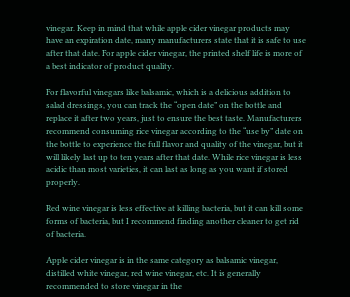vinegar. Keep in mind that while apple cider vinegar products may have an expiration date, many manufacturers state that it is safe to use after that date. For apple cider vinegar, the printed shelf life is more of a best indicator of product quality.

For flavorful vinegars like balsamic, which is a delicious addition to salad dressings, you can track the “open date” on the bottle and replace it after two years, just to ensure the best taste. Manufacturers recommend consuming rice vinegar according to the “use by” date on the bottle to experience the full flavor and quality of the vinegar, but it will likely last up to ten years after that date. While rice vinegar is less acidic than most varieties, it can last as long as you want if stored properly.

Red wine vinegar is less effective at killing bacteria, but it can kill some forms of bacteria, but I recommend finding another cleaner to get rid of bacteria.

Apple cider vinegar is in the same category as balsamic vinegar, distilled white vinegar, red wine vinegar, etc. It is generally recommended to store vinegar in the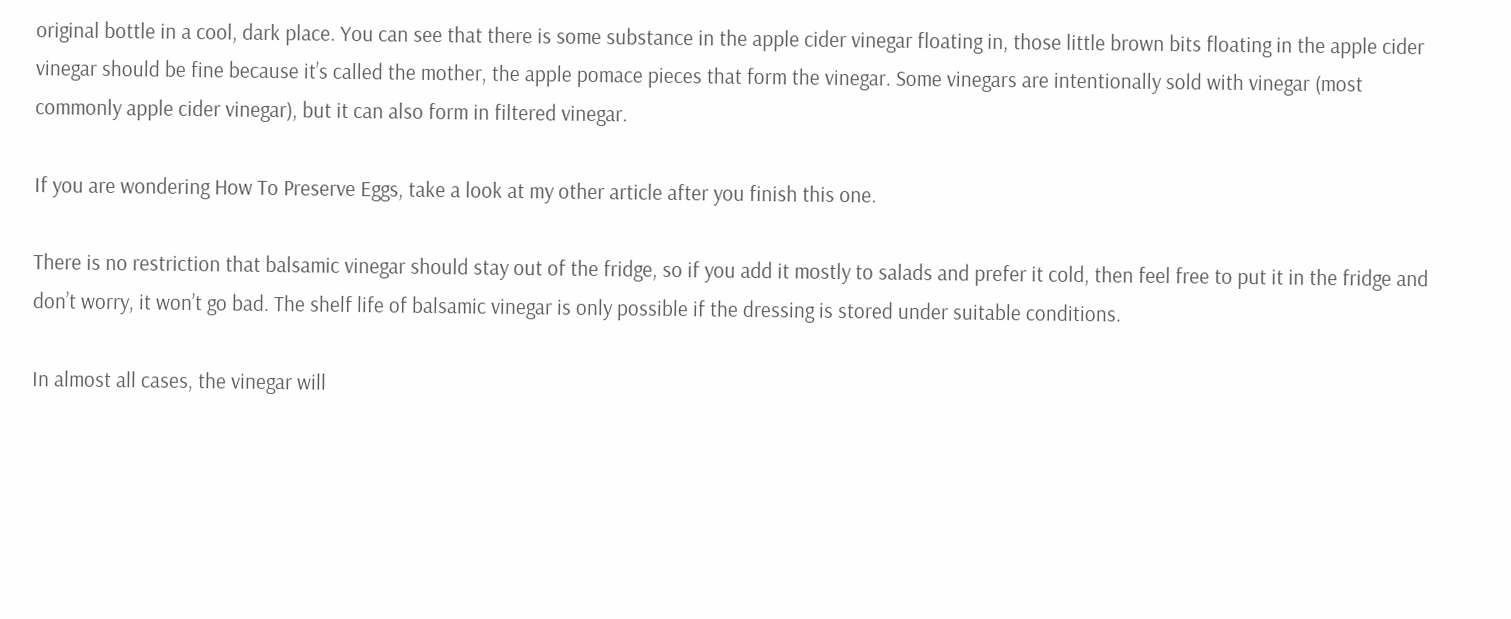original bottle in a cool, dark place. You can see that there is some substance in the apple cider vinegar floating in, those little brown bits floating in the apple cider vinegar should be fine because it’s called the mother, the apple pomace pieces that form the vinegar. Some vinegars are intentionally sold with vinegar (most commonly apple cider vinegar), but it can also form in filtered vinegar.

If you are wondering How To Preserve Eggs, take a look at my other article after you finish this one.

There is no restriction that balsamic vinegar should stay out of the fridge, so if you add it mostly to salads and prefer it cold, then feel free to put it in the fridge and don’t worry, it won’t go bad. The shelf life of balsamic vinegar is only possible if the dressing is stored under suitable conditions.

In almost all cases, the vinegar will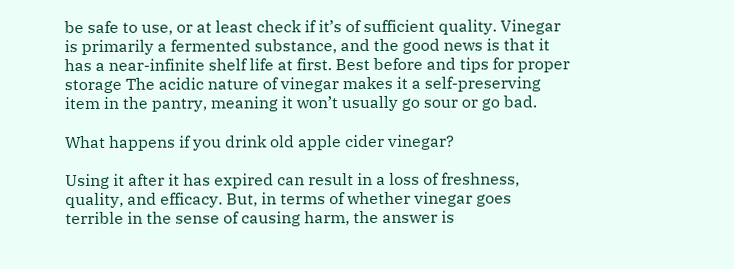be safe to use, or at least check if it’s of sufficient quality. Vinegar is primarily a fermented substance, and the good news is that it has a near-infinite shelf life at first. Best before and tips for proper storage The acidic nature of vinegar makes it a self-preserving item in the pantry, meaning it won’t usually go sour or go bad.

What happens if you drink old apple cider vinegar?

Using it after it has expired can result in a loss of freshness, quality, and efficacy. But, in terms of whether vinegar goes terrible in the sense of causing harm, the answer is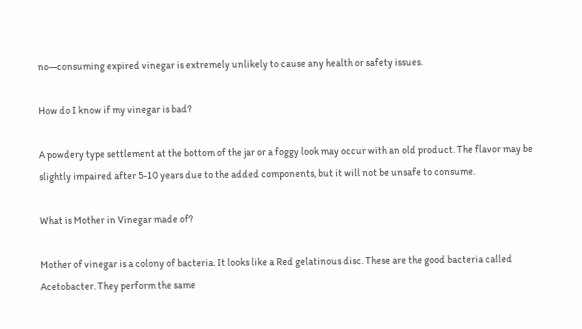no—consuming expired vinegar is extremely unlikely to cause any health or safety issues.

How do I know if my vinegar is bad?

A powdery type settlement at the bottom of the jar or a foggy look may occur with an old product. The flavor may be slightly impaired after 5-10 years due to the added components, but it will not be unsafe to consume.

What is Mother in Vinegar made of?

Mother of vinegar is a colony of bacteria. It looks like a Red gelatinous disc. These are the good bacteria called Acetobacter. They perform the same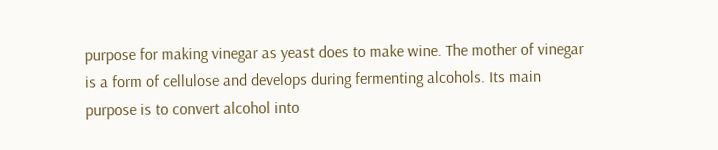purpose for making vinegar as yeast does to make wine. The mother of vinegar is a form of cellulose and develops during fermenting alcohols. Its main purpose is to convert alcohol into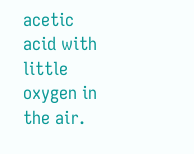acetic acid with little oxygen in the air.